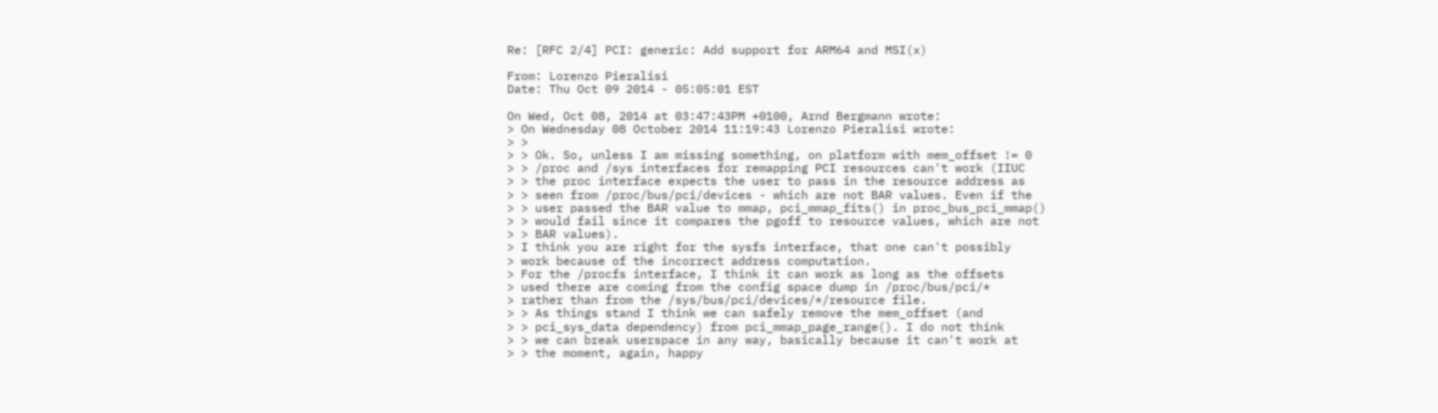Re: [RFC 2/4] PCI: generic: Add support for ARM64 and MSI(x)

From: Lorenzo Pieralisi
Date: Thu Oct 09 2014 - 05:05:01 EST

On Wed, Oct 08, 2014 at 03:47:43PM +0100, Arnd Bergmann wrote:
> On Wednesday 08 October 2014 11:19:43 Lorenzo Pieralisi wrote:
> >
> > Ok. So, unless I am missing something, on platform with mem_offset != 0
> > /proc and /sys interfaces for remapping PCI resources can't work (IIUC
> > the proc interface expects the user to pass in the resource address as
> > seen from /proc/bus/pci/devices - which are not BAR values. Even if the
> > user passed the BAR value to mmap, pci_mmap_fits() in proc_bus_pci_mmap()
> > would fail since it compares the pgoff to resource values, which are not
> > BAR values).
> I think you are right for the sysfs interface, that one can't possibly
> work because of the incorrect address computation.
> For the /procfs interface, I think it can work as long as the offsets
> used there are coming from the config space dump in /proc/bus/pci/*
> rather than from the /sys/bus/pci/devices/*/resource file.
> > As things stand I think we can safely remove the mem_offset (and
> > pci_sys_data dependency) from pci_mmap_page_range(). I do not think
> > we can break userspace in any way, basically because it can't work at
> > the moment, again, happy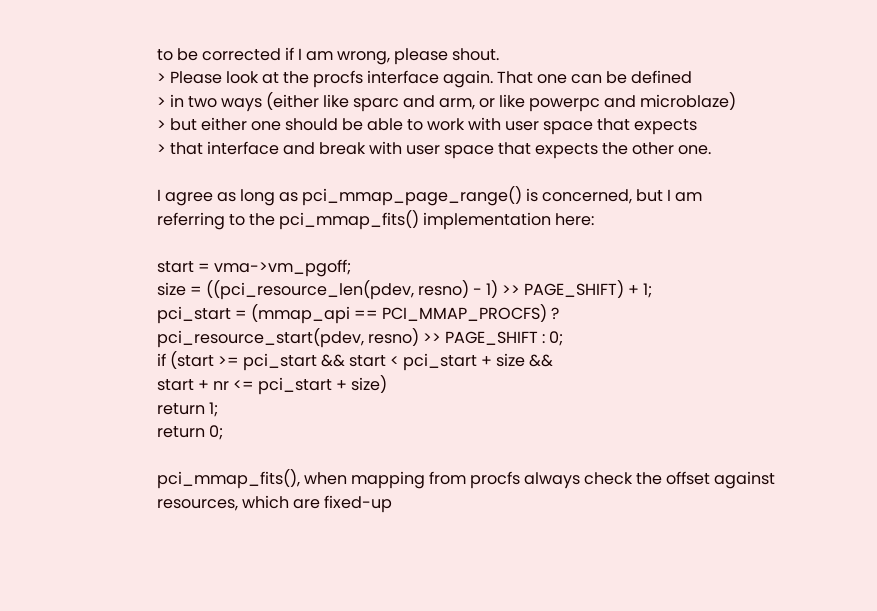to be corrected if I am wrong, please shout.
> Please look at the procfs interface again. That one can be defined
> in two ways (either like sparc and arm, or like powerpc and microblaze)
> but either one should be able to work with user space that expects
> that interface and break with user space that expects the other one.

I agree as long as pci_mmap_page_range() is concerned, but I am
referring to the pci_mmap_fits() implementation here:

start = vma->vm_pgoff;
size = ((pci_resource_len(pdev, resno) - 1) >> PAGE_SHIFT) + 1;
pci_start = (mmap_api == PCI_MMAP_PROCFS) ?
pci_resource_start(pdev, resno) >> PAGE_SHIFT : 0;
if (start >= pci_start && start < pci_start + size &&
start + nr <= pci_start + size)
return 1;
return 0;

pci_mmap_fits(), when mapping from procfs always check the offset against
resources, which are fixed-up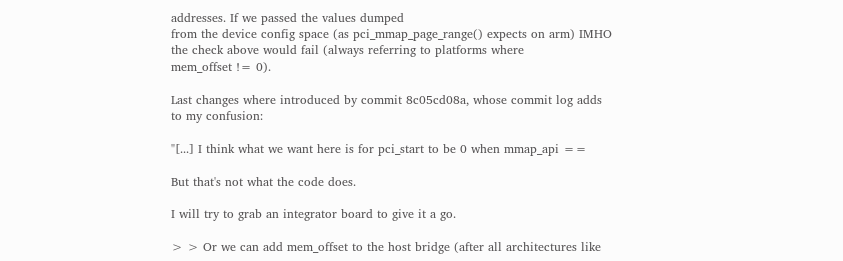addresses. If we passed the values dumped
from the device config space (as pci_mmap_page_range() expects on arm) IMHO
the check above would fail (always referring to platforms where
mem_offset != 0).

Last changes where introduced by commit 8c05cd08a, whose commit log adds
to my confusion:

"[...] I think what we want here is for pci_start to be 0 when mmap_api ==

But that's not what the code does.

I will try to grab an integrator board to give it a go.

> > Or we can add mem_offset to the host bridge (after all architectures like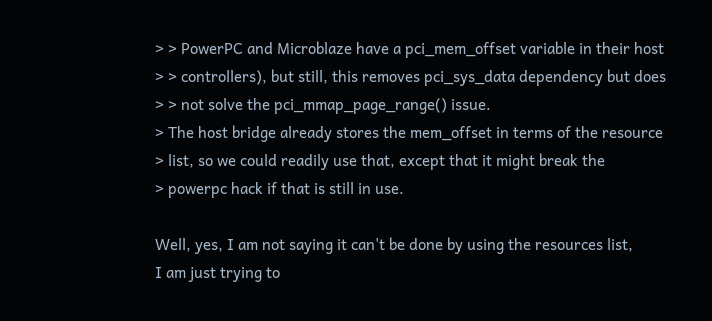> > PowerPC and Microblaze have a pci_mem_offset variable in their host
> > controllers), but still, this removes pci_sys_data dependency but does
> > not solve the pci_mmap_page_range() issue.
> The host bridge already stores the mem_offset in terms of the resource
> list, so we could readily use that, except that it might break the
> powerpc hack if that is still in use.

Well, yes, I am not saying it can't be done by using the resources list,
I am just trying to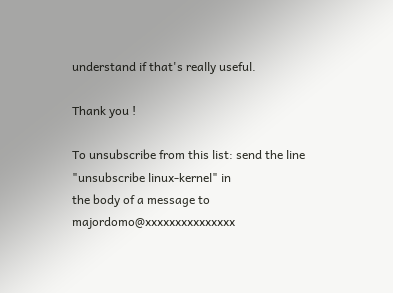understand if that's really useful.

Thank you !

To unsubscribe from this list: send the line "unsubscribe linux-kernel" in
the body of a message to majordomo@xxxxxxxxxxxxxxx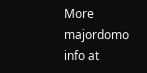More majordomo info at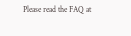Please read the FAQ at